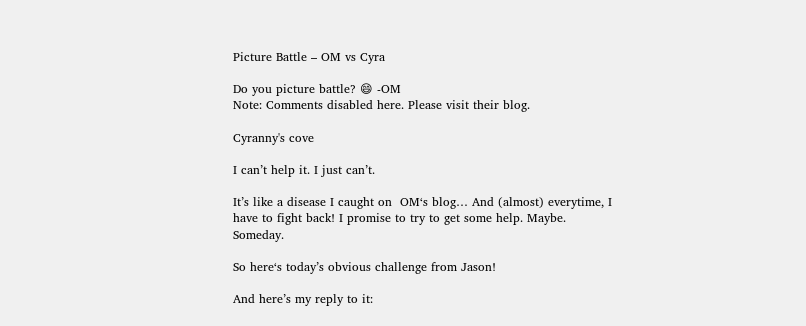Picture Battle – OM vs Cyra

Do you picture battle? 😄 -OM
Note: Comments disabled here. Please visit their blog.

Cyranny's cove

I can’t help it. I just can’t.

It’s like a disease I caught on  OM‘s blog… And (almost) everytime, I have to fight back! I promise to try to get some help. Maybe. Someday.

So here‘s today’s obvious challenge from Jason!

And here’s my reply to it: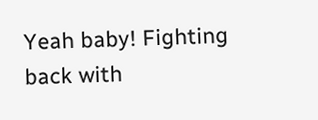Yeah baby! Fighting back with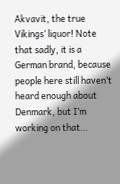Akvavit, the true Vikings’ liquor! Note that sadly, it is a German brand, because people here still haven’t heard enough about Denmark, but I’m working on that…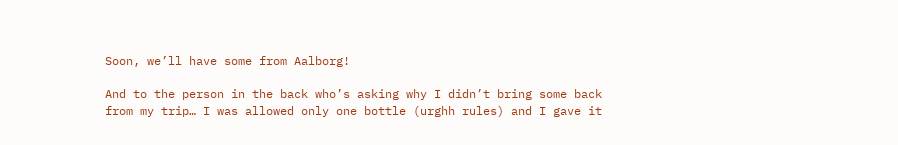Soon, we’ll have some from Aalborg!

And to the person in the back who’s asking why I didn’t bring some back from my trip… I was allowed only one bottle (urghh rules) and I gave it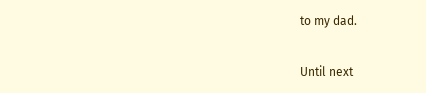to my dad.

Until next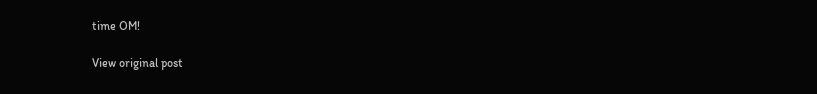time OM!

View original post